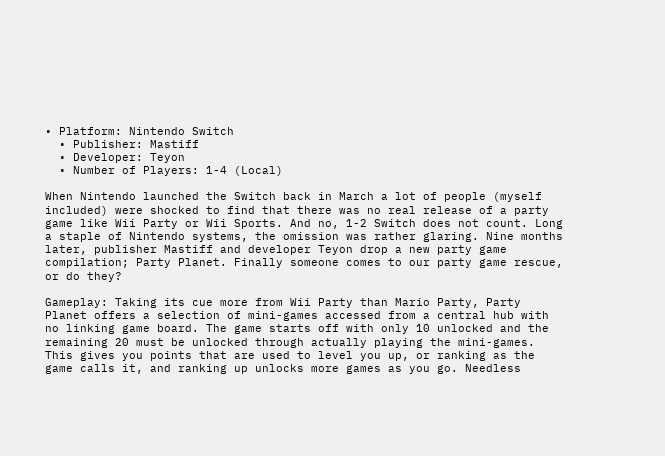• Platform: Nintendo Switch
  • Publisher: Mastiff
  • Developer: Teyon
  • Number of Players: 1-4 (Local)

When Nintendo launched the Switch back in March a lot of people (myself included) were shocked to find that there was no real release of a party game like Wii Party or Wii Sports. And no, 1-2 Switch does not count. Long a staple of Nintendo systems, the omission was rather glaring. Nine months later, publisher Mastiff and developer Teyon drop a new party game compilation; Party Planet. Finally someone comes to our party game rescue, or do they?

Gameplay: Taking its cue more from Wii Party than Mario Party, Party Planet offers a selection of mini-games accessed from a central hub with no linking game board. The game starts off with only 10 unlocked and the remaining 20 must be unlocked through actually playing the mini-games. This gives you points that are used to level you up, or ranking as the game calls it, and ranking up unlocks more games as you go. Needless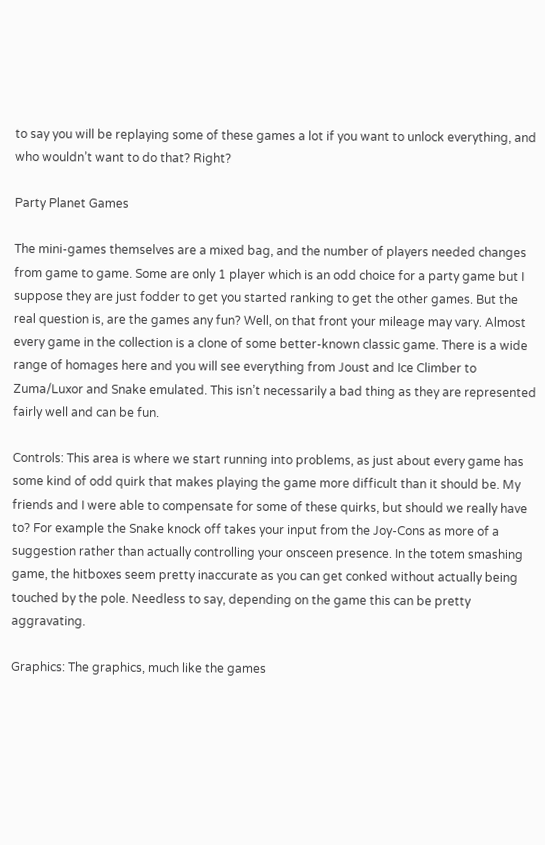to say you will be replaying some of these games a lot if you want to unlock everything, and who wouldn’t want to do that? Right?

Party Planet Games

The mini-games themselves are a mixed bag, and the number of players needed changes from game to game. Some are only 1 player which is an odd choice for a party game but I suppose they are just fodder to get you started ranking to get the other games. But the real question is, are the games any fun? Well, on that front your mileage may vary. Almost every game in the collection is a clone of some better-known classic game. There is a wide range of homages here and you will see everything from Joust and Ice Climber to Zuma/Luxor and Snake emulated. This isn’t necessarily a bad thing as they are represented fairly well and can be fun.

Controls: This area is where we start running into problems, as just about every game has some kind of odd quirk that makes playing the game more difficult than it should be. My friends and I were able to compensate for some of these quirks, but should we really have to? For example the Snake knock off takes your input from the Joy-Cons as more of a suggestion rather than actually controlling your onsceen presence. In the totem smashing game, the hitboxes seem pretty inaccurate as you can get conked without actually being touched by the pole. Needless to say, depending on the game this can be pretty aggravating.

Graphics: The graphics, much like the games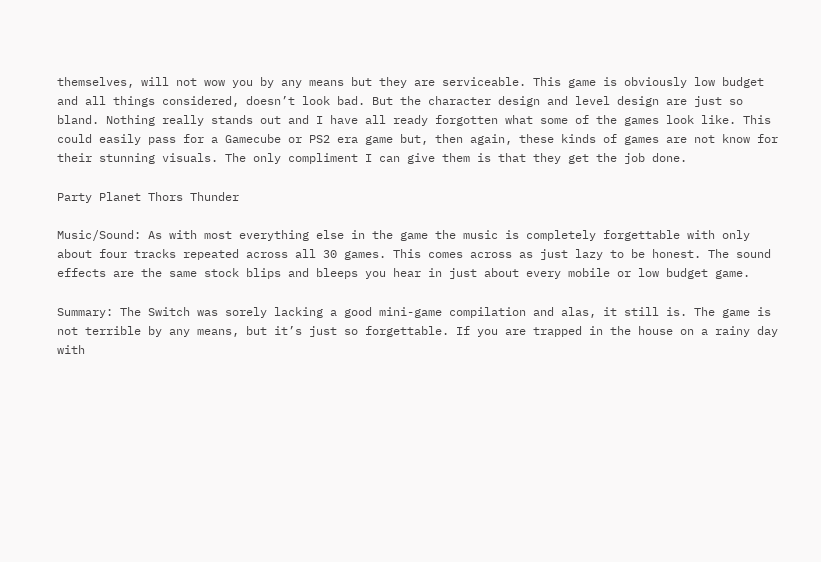themselves, will not wow you by any means but they are serviceable. This game is obviously low budget and all things considered, doesn’t look bad. But the character design and level design are just so bland. Nothing really stands out and I have all ready forgotten what some of the games look like. This could easily pass for a Gamecube or PS2 era game but, then again, these kinds of games are not know for their stunning visuals. The only compliment I can give them is that they get the job done.

Party Planet Thors Thunder

Music/Sound: As with most everything else in the game the music is completely forgettable with only about four tracks repeated across all 30 games. This comes across as just lazy to be honest. The sound effects are the same stock blips and bleeps you hear in just about every mobile or low budget game.

Summary: The Switch was sorely lacking a good mini-game compilation and alas, it still is. The game is not terrible by any means, but it’s just so forgettable. If you are trapped in the house on a rainy day with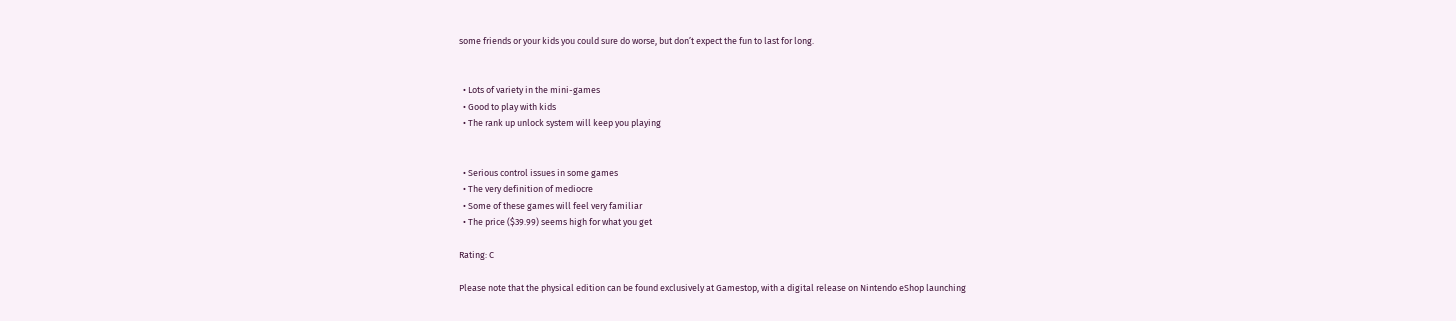some friends or your kids you could sure do worse, but don’t expect the fun to last for long.


  • Lots of variety in the mini-games
  • Good to play with kids
  • The rank up unlock system will keep you playing


  • Serious control issues in some games
  • The very definition of mediocre
  • Some of these games will feel very familiar
  • The price ($39.99) seems high for what you get

Rating: C

Please note that the physical edition can be found exclusively at Gamestop, with a digital release on Nintendo eShop launching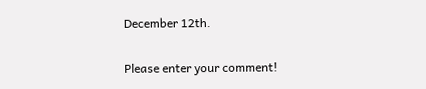December 12th.


Please enter your comment!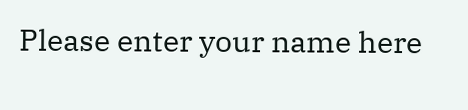Please enter your name here